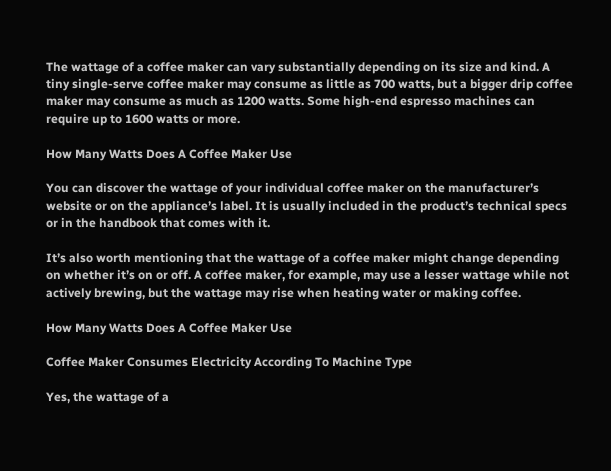The wattage of a coffee maker can vary substantially depending on its size and kind. A tiny single-serve coffee maker may consume as little as 700 watts, but a bigger drip coffee maker may consume as much as 1200 watts. Some high-end espresso machines can require up to 1600 watts or more.

How Many Watts Does A Coffee Maker Use

You can discover the wattage of your individual coffee maker on the manufacturer’s website or on the appliance’s label. It is usually included in the product’s technical specs or in the handbook that comes with it.

It’s also worth mentioning that the wattage of a coffee maker might change depending on whether it’s on or off. A coffee maker, for example, may use a lesser wattage while not actively brewing, but the wattage may rise when heating water or making coffee.

How Many Watts Does A Coffee Maker Use

Coffee Maker Consumes Electricity According To Machine Type

Yes, the wattage of a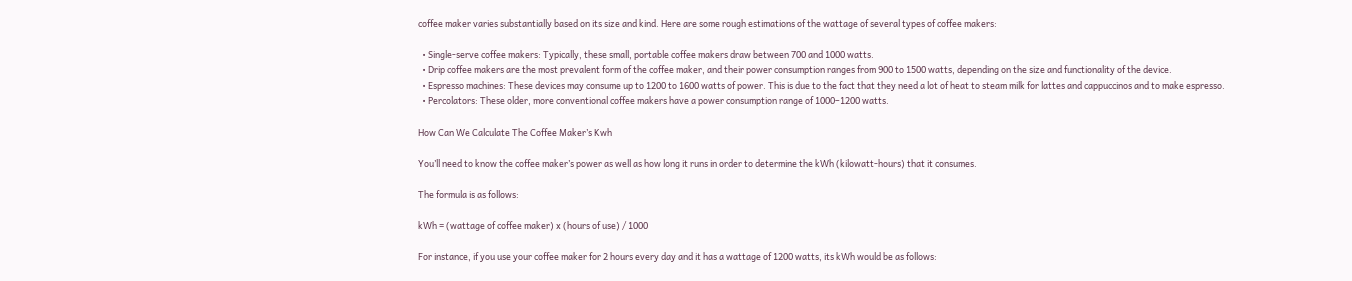coffee maker varies substantially based on its size and kind. Here are some rough estimations of the wattage of several types of coffee makers:

  • Single-serve coffee makers: Typically, these small, portable coffee makers draw between 700 and 1000 watts.
  • Drip coffee makers are the most prevalent form of the coffee maker, and their power consumption ranges from 900 to 1500 watts, depending on the size and functionality of the device.
  • Espresso machines: These devices may consume up to 1200 to 1600 watts of power. This is due to the fact that they need a lot of heat to steam milk for lattes and cappuccinos and to make espresso.
  • Percolators: These older, more conventional coffee makers have a power consumption range of 1000–1200 watts.

How Can We Calculate The Coffee Maker’s Kwh

You’ll need to know the coffee maker’s power as well as how long it runs in order to determine the kWh (kilowatt-hours) that it consumes.

The formula is as follows:

kWh = (wattage of coffee maker) x (hours of use) / 1000

For instance, if you use your coffee maker for 2 hours every day and it has a wattage of 1200 watts, its kWh would be as follows: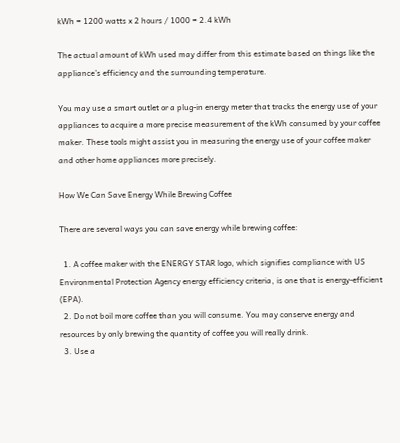kWh = 1200 watts x 2 hours / 1000 = 2.4 kWh

The actual amount of kWh used may differ from this estimate based on things like the appliance’s efficiency and the surrounding temperature.

You may use a smart outlet or a plug-in energy meter that tracks the energy use of your appliances to acquire a more precise measurement of the kWh consumed by your coffee maker. These tools might assist you in measuring the energy use of your coffee maker and other home appliances more precisely.

How We Can Save Energy While Brewing Coffee

There are several ways you can save energy while brewing coffee:

  1. A coffee maker with the ENERGY STAR logo, which signifies compliance with US Environmental Protection Agency energy efficiency criteria, is one that is energy-efficient (EPA).
  2. Do not boil more coffee than you will consume. You may conserve energy and resources by only brewing the quantity of coffee you will really drink.
  3. Use a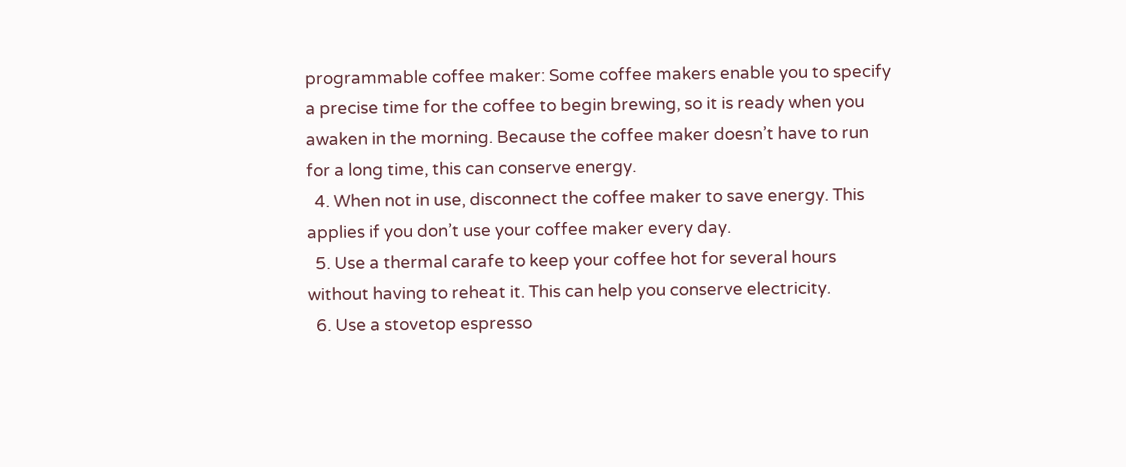programmable coffee maker: Some coffee makers enable you to specify a precise time for the coffee to begin brewing, so it is ready when you awaken in the morning. Because the coffee maker doesn’t have to run for a long time, this can conserve energy.
  4. When not in use, disconnect the coffee maker to save energy. This applies if you don’t use your coffee maker every day.
  5. Use a thermal carafe to keep your coffee hot for several hours without having to reheat it. This can help you conserve electricity.
  6. Use a stovetop espresso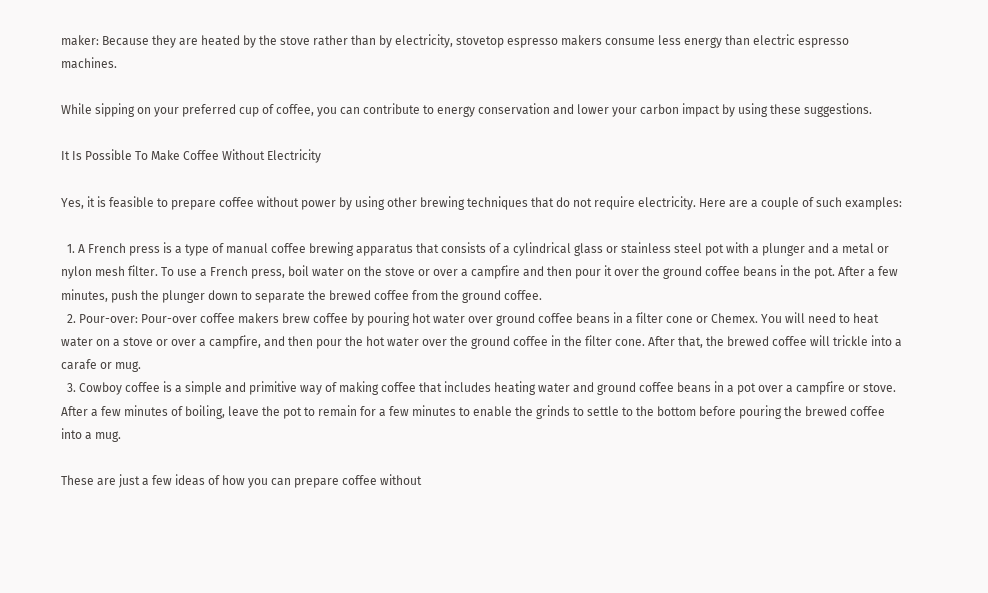maker: Because they are heated by the stove rather than by electricity, stovetop espresso makers consume less energy than electric espresso machines.

While sipping on your preferred cup of coffee, you can contribute to energy conservation and lower your carbon impact by using these suggestions.

It Is Possible To Make Coffee Without Electricity

Yes, it is feasible to prepare coffee without power by using other brewing techniques that do not require electricity. Here are a couple of such examples:

  1. A French press is a type of manual coffee brewing apparatus that consists of a cylindrical glass or stainless steel pot with a plunger and a metal or nylon mesh filter. To use a French press, boil water on the stove or over a campfire and then pour it over the ground coffee beans in the pot. After a few minutes, push the plunger down to separate the brewed coffee from the ground coffee.
  2. Pour-over: Pour-over coffee makers brew coffee by pouring hot water over ground coffee beans in a filter cone or Chemex. You will need to heat water on a stove or over a campfire, and then pour the hot water over the ground coffee in the filter cone. After that, the brewed coffee will trickle into a carafe or mug.
  3. Cowboy coffee is a simple and primitive way of making coffee that includes heating water and ground coffee beans in a pot over a campfire or stove. After a few minutes of boiling, leave the pot to remain for a few minutes to enable the grinds to settle to the bottom before pouring the brewed coffee into a mug.

These are just a few ideas of how you can prepare coffee without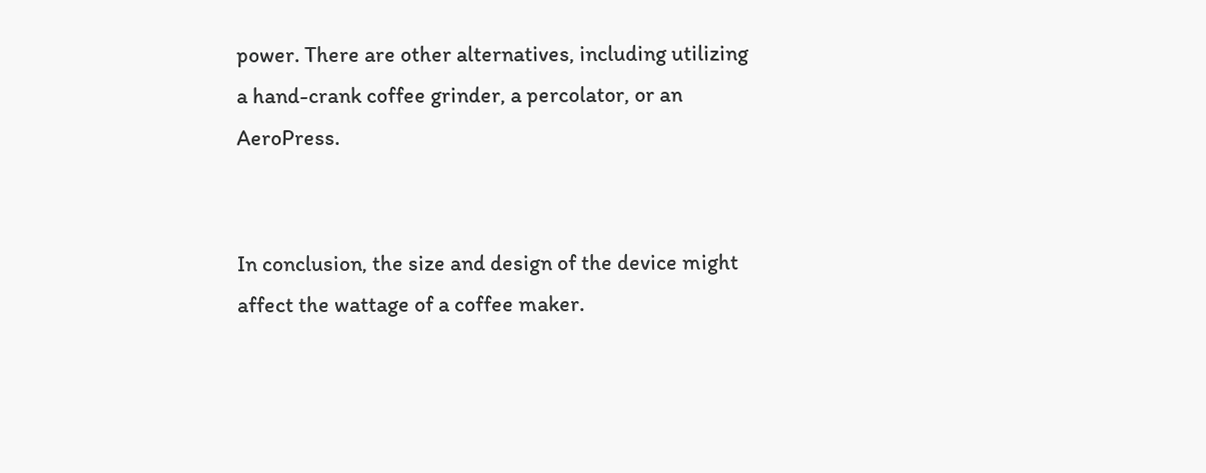power. There are other alternatives, including utilizing a hand-crank coffee grinder, a percolator, or an AeroPress.


In conclusion, the size and design of the device might affect the wattage of a coffee maker.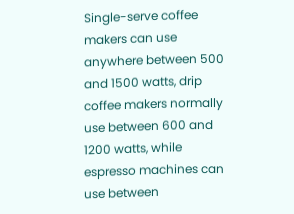Single-serve coffee makers can use anywhere between 500 and 1500 watts, drip coffee makers normally use between 600 and 1200 watts, while espresso machines can use between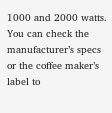1000 and 2000 watts. You can check the manufacturer’s specs or the coffee maker’s label to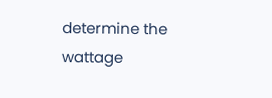determine the wattage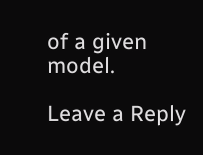of a given model.

Leave a Reply